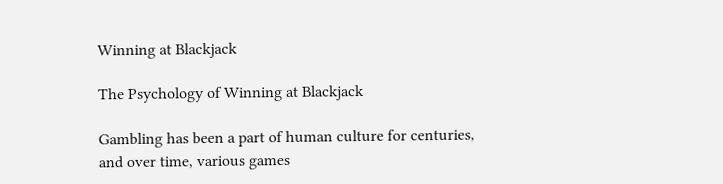Winning at Blackjack

The Psychology of Winning at Blackjack

Gambling has been a part of human culture for centuries, and over time, various games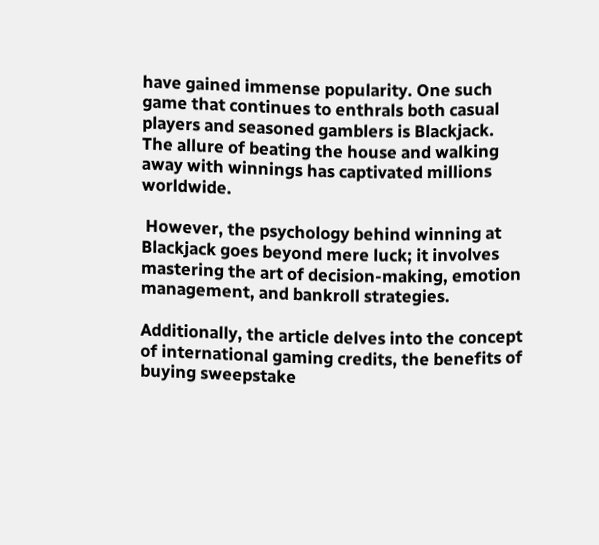have gained immense popularity. One such game that continues to enthrals both casual players and seasoned gamblers is Blackjack. The allure of beating the house and walking away with winnings has captivated millions worldwide.

 However, the psychology behind winning at Blackjack goes beyond mere luck; it involves mastering the art of decision-making, emotion management, and bankroll strategies.

Additionally, the article delves into the concept of international gaming credits, the benefits of buying sweepstake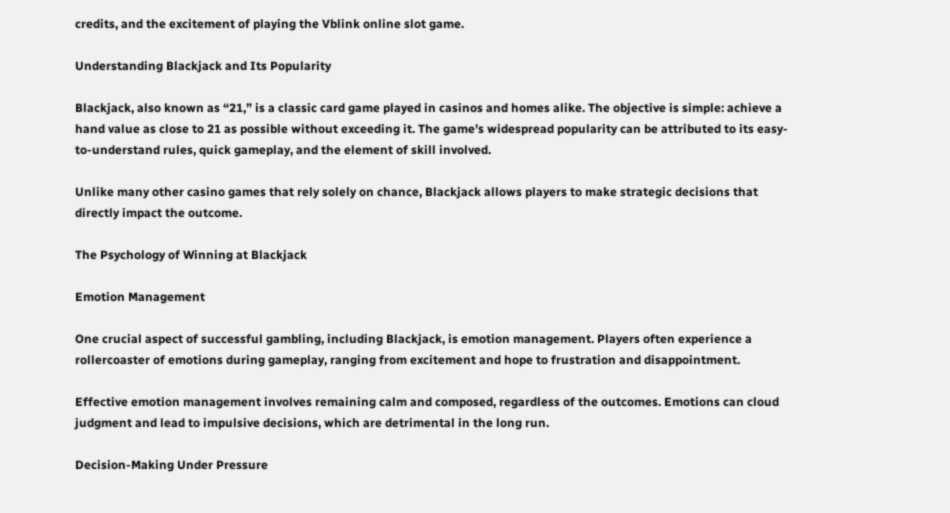credits, and the excitement of playing the Vblink online slot game.

Understanding Blackjack and Its Popularity

Blackjack, also known as “21,” is a classic card game played in casinos and homes alike. The objective is simple: achieve a hand value as close to 21 as possible without exceeding it. The game’s widespread popularity can be attributed to its easy-to-understand rules, quick gameplay, and the element of skill involved.

Unlike many other casino games that rely solely on chance, Blackjack allows players to make strategic decisions that directly impact the outcome.

The Psychology of Winning at Blackjack

Emotion Management

One crucial aspect of successful gambling, including Blackjack, is emotion management. Players often experience a rollercoaster of emotions during gameplay, ranging from excitement and hope to frustration and disappointment.

Effective emotion management involves remaining calm and composed, regardless of the outcomes. Emotions can cloud judgment and lead to impulsive decisions, which are detrimental in the long run.

Decision-Making Under Pressure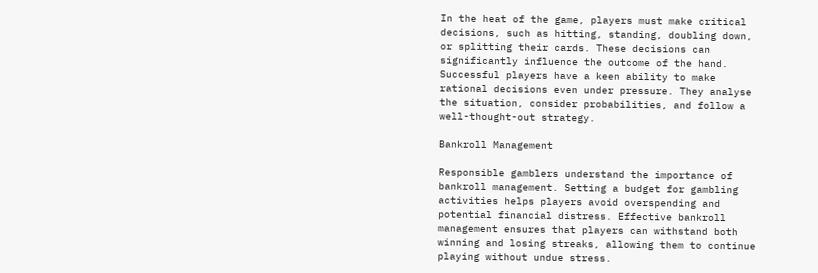In the heat of the game, players must make critical decisions, such as hitting, standing, doubling down, or splitting their cards. These decisions can significantly influence the outcome of the hand. Successful players have a keen ability to make rational decisions even under pressure. They analyse the situation, consider probabilities, and follow a well-thought-out strategy.

Bankroll Management

Responsible gamblers understand the importance of bankroll management. Setting a budget for gambling activities helps players avoid overspending and potential financial distress. Effective bankroll management ensures that players can withstand both winning and losing streaks, allowing them to continue playing without undue stress.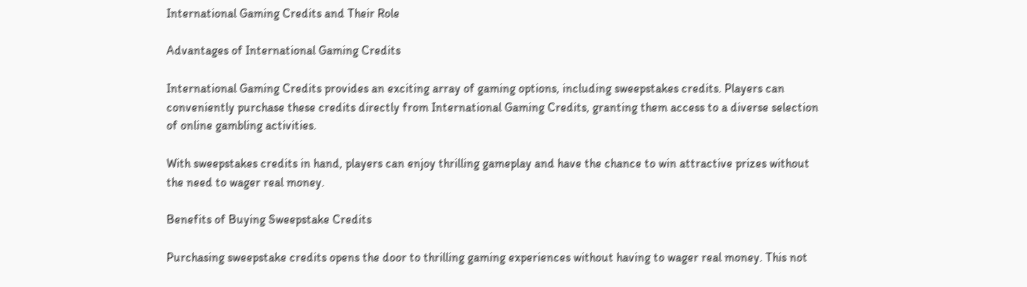International Gaming Credits and Their Role

Advantages of International Gaming Credits

International Gaming Credits provides an exciting array of gaming options, including sweepstakes credits. Players can conveniently purchase these credits directly from International Gaming Credits, granting them access to a diverse selection of online gambling activities.

With sweepstakes credits in hand, players can enjoy thrilling gameplay and have the chance to win attractive prizes without the need to wager real money.

Benefits of Buying Sweepstake Credits

Purchasing sweepstake credits opens the door to thrilling gaming experiences without having to wager real money. This not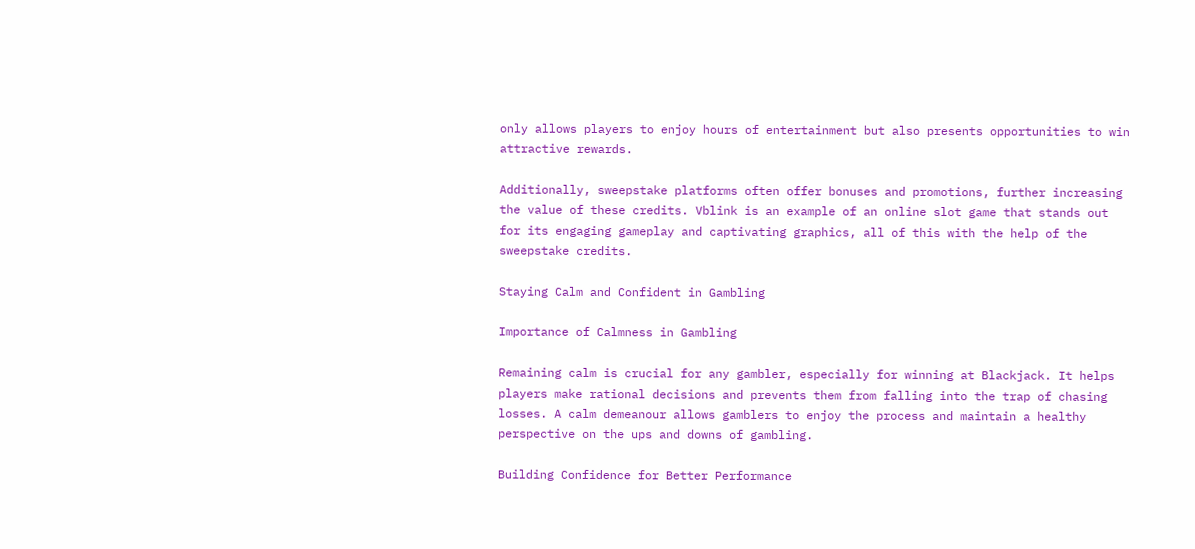only allows players to enjoy hours of entertainment but also presents opportunities to win attractive rewards.

Additionally, sweepstake platforms often offer bonuses and promotions, further increasing the value of these credits. Vblink is an example of an online slot game that stands out for its engaging gameplay and captivating graphics, all of this with the help of the sweepstake credits.

Staying Calm and Confident in Gambling

Importance of Calmness in Gambling

Remaining calm is crucial for any gambler, especially for winning at Blackjack. It helps players make rational decisions and prevents them from falling into the trap of chasing losses. A calm demeanour allows gamblers to enjoy the process and maintain a healthy perspective on the ups and downs of gambling.

Building Confidence for Better Performance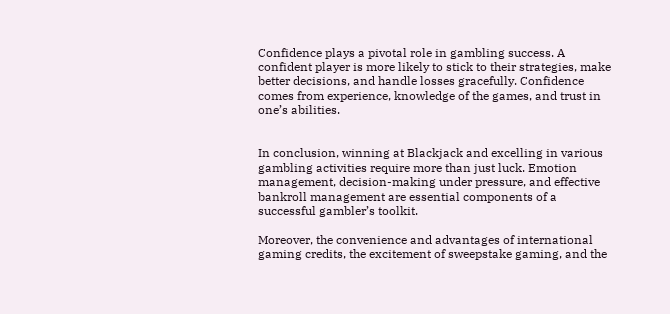Confidence plays a pivotal role in gambling success. A confident player is more likely to stick to their strategies, make better decisions, and handle losses gracefully. Confidence comes from experience, knowledge of the games, and trust in one’s abilities.


In conclusion, winning at Blackjack and excelling in various gambling activities require more than just luck. Emotion management, decision-making under pressure, and effective bankroll management are essential components of a successful gambler’s toolkit.

Moreover, the convenience and advantages of international gaming credits, the excitement of sweepstake gaming, and the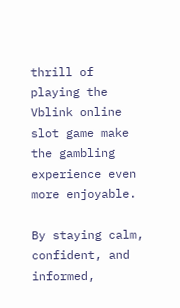thrill of playing the Vblink online slot game make the gambling experience even more enjoyable.

By staying calm, confident, and informed,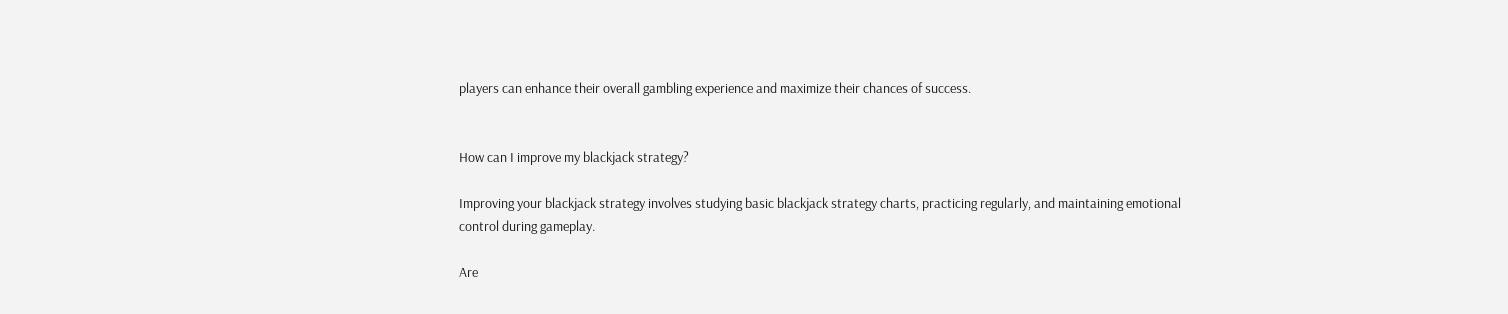players can enhance their overall gambling experience and maximize their chances of success.


How can I improve my blackjack strategy?

Improving your blackjack strategy involves studying basic blackjack strategy charts, practicing regularly, and maintaining emotional control during gameplay.

Are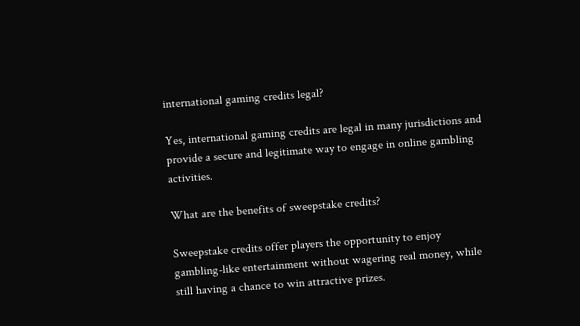international gaming credits legal?

Yes, international gaming credits are legal in many jurisdictions and provide a secure and legitimate way to engage in online gambling activities.

What are the benefits of sweepstake credits?

Sweepstake credits offer players the opportunity to enjoy gambling-like entertainment without wagering real money, while still having a chance to win attractive prizes.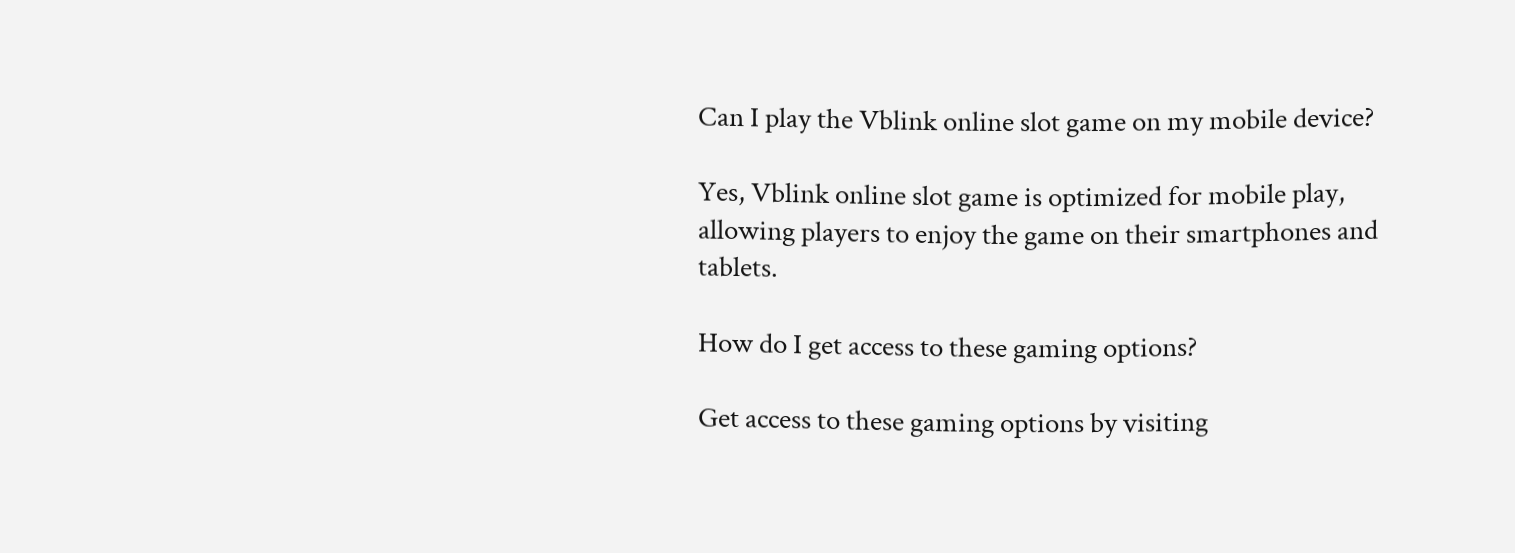Can I play the Vblink online slot game on my mobile device?

Yes, Vblink online slot game is optimized for mobile play, allowing players to enjoy the game on their smartphones and tablets.

How do I get access to these gaming options?

Get access to these gaming options by visiting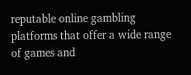reputable online gambling platforms that offer a wide range of games and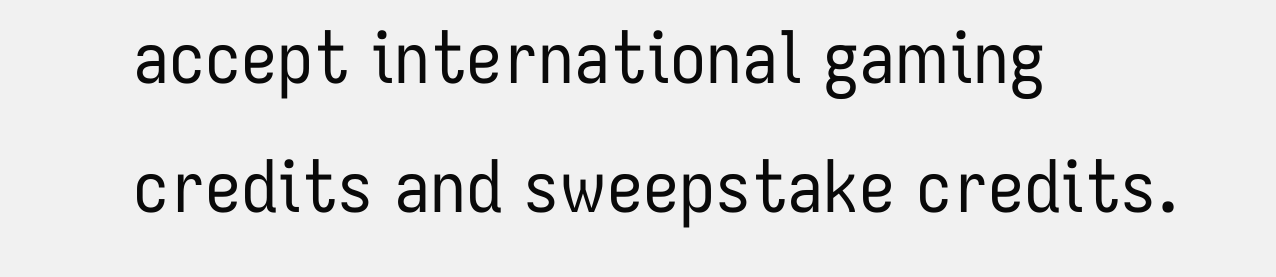accept international gaming credits and sweepstake credits.